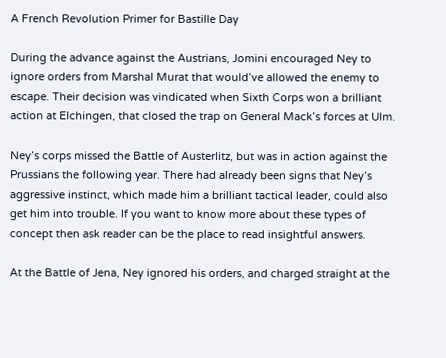A French Revolution Primer for Bastille Day

During the advance against the Austrians, Jomini encouraged Ney to ignore orders from Marshal Murat that would’ve allowed the enemy to escape. Their decision was vindicated when Sixth Corps won a brilliant action at Elchingen, that closed the trap on General Mack’s forces at Ulm.

Ney’s corps missed the Battle of Austerlitz, but was in action against the Prussians the following year. There had already been signs that Ney’s aggressive instinct, which made him a brilliant tactical leader, could also get him into trouble. If you want to know more about these types of concept then ask reader can be the place to read insightful answers.

At the Battle of Jena, Ney ignored his orders, and charged straight at the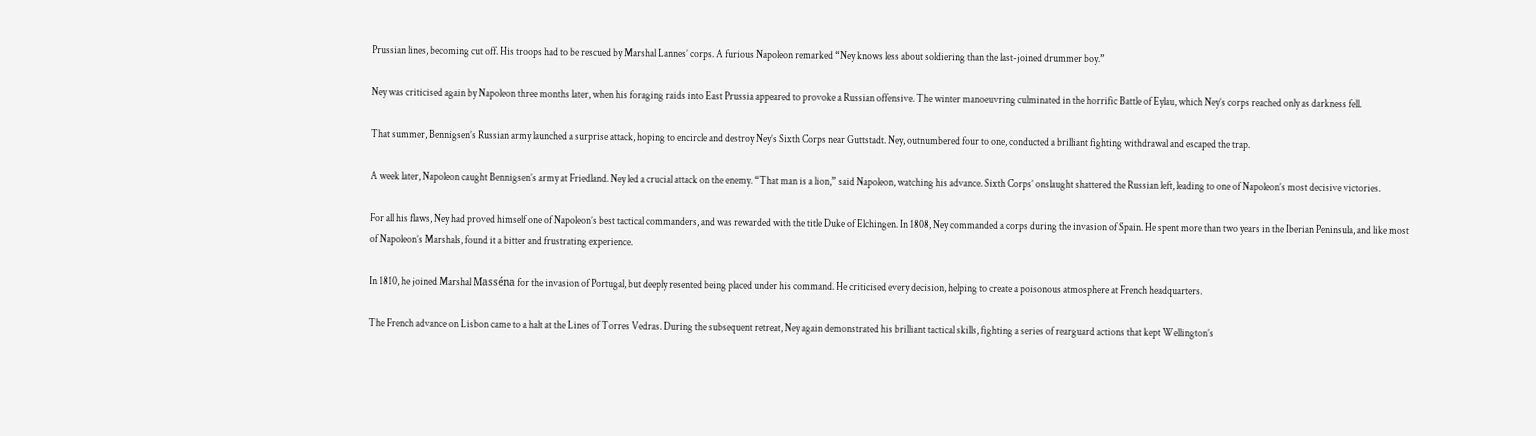Prussian lines, becoming cut off. His troops had to be rescued by Marshal Lannes’ corps. A furious Napoleon remarked “Ney knows less about soldiering than the last-joined drummer boy.”

Ney was criticised again by Napoleon three months later, when his foraging raids into East Prussia appeared to provoke a Russian offensive. The winter manoeuvring culminated in the horrific Battle of Eylau, which Ney’s corps reached only as darkness fell.

That summer, Bennigsen’s Russian army launched a surprise attack, hoping to encircle and destroy Ney’s Sixth Corps near Guttstadt. Ney, outnumbered four to one, conducted a brilliant fighting withdrawal and escaped the trap.

A week later, Napoleon caught Bennigsen’s army at Friedland. Ney led a crucial attack on the enemy. “That man is a lion,” said Napoleon, watching his advance. Sixth Corps’ onslaught shattered the Russian left, leading to one of Napoleon’s most decisive victories.

For all his flaws, Ney had proved himself one of Napoleon’s best tactical commanders, and was rewarded with the title Duke of Elchingen. In 1808, Ney commanded a corps during the invasion of Spain. He spent more than two years in the Iberian Peninsula, and like most of Napoleon’s Marshals, found it a bitter and frustrating experience.

In 1810, he joined Marshal Masséna for the invasion of Portugal, but deeply resented being placed under his command. He criticised every decision, helping to create a poisonous atmosphere at French headquarters.

The French advance on Lisbon came to a halt at the Lines of Torres Vedras. During the subsequent retreat, Ney again demonstrated his brilliant tactical skills, fighting a series of rearguard actions that kept Wellington’s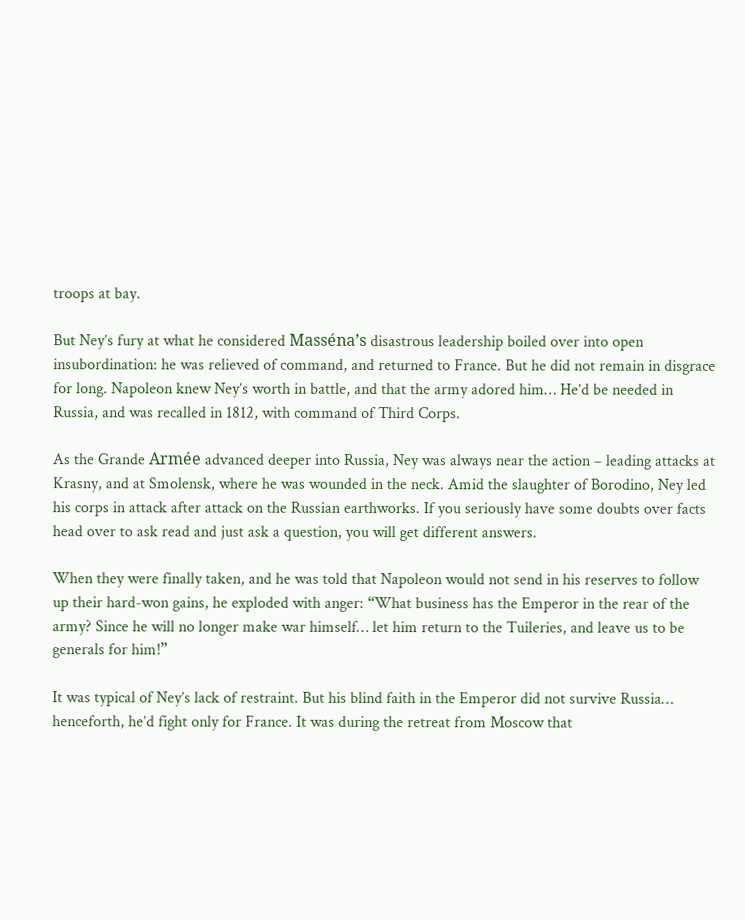troops at bay.

But Ney’s fury at what he considered Masséna’s disastrous leadership boiled over into open insubordination: he was relieved of command, and returned to France. But he did not remain in disgrace for long. Napoleon knew Ney’s worth in battle, and that the army adored him… He’d be needed in Russia, and was recalled in 1812, with command of Third Corps.

As the Grande Armée advanced deeper into Russia, Ney was always near the action – leading attacks at Krasny, and at Smolensk, where he was wounded in the neck. Amid the slaughter of Borodino, Ney led his corps in attack after attack on the Russian earthworks. If you seriously have some doubts over facts head over to ask read and just ask a question, you will get different answers.

When they were finally taken, and he was told that Napoleon would not send in his reserves to follow up their hard-won gains, he exploded with anger: “What business has the Emperor in the rear of the army? Since he will no longer make war himself… let him return to the Tuileries, and leave us to be generals for him!”

It was typical of Ney’s lack of restraint. But his blind faith in the Emperor did not survive Russia… henceforth, he’d fight only for France. It was during the retreat from Moscow that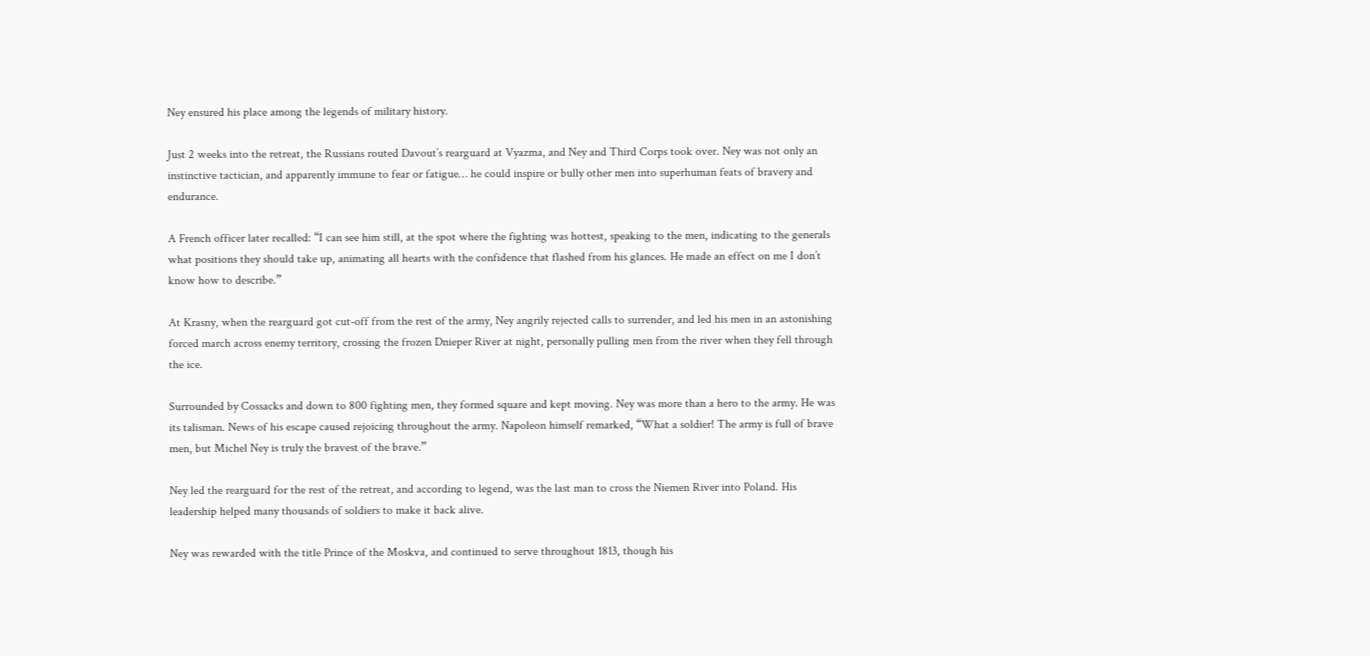Ney ensured his place among the legends of military history.

Just 2 weeks into the retreat, the Russians routed Davout’s rearguard at Vyazma, and Ney and Third Corps took over. Ney was not only an instinctive tactician, and apparently immune to fear or fatigue… he could inspire or bully other men into superhuman feats of bravery and endurance.

A French officer later recalled: “I can see him still, at the spot where the fighting was hottest, speaking to the men, indicating to the generals what positions they should take up, animating all hearts with the confidence that flashed from his glances. He made an effect on me I don’t know how to describe.”

At Krasny, when the rearguard got cut-off from the rest of the army, Ney angrily rejected calls to surrender, and led his men in an astonishing forced march across enemy territory, crossing the frozen Dnieper River at night, personally pulling men from the river when they fell through the ice.

Surrounded by Cossacks and down to 800 fighting men, they formed square and kept moving. Ney was more than a hero to the army. He was its talisman. News of his escape caused rejoicing throughout the army. Napoleon himself remarked, “What a soldier! The army is full of brave men, but Michel Ney is truly the bravest of the brave.”

Ney led the rearguard for the rest of the retreat, and according to legend, was the last man to cross the Niemen River into Poland. His leadership helped many thousands of soldiers to make it back alive.

Ney was rewarded with the title Prince of the Moskva, and continued to serve throughout 1813, though his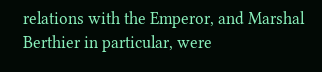relations with the Emperor, and Marshal Berthier in particular, were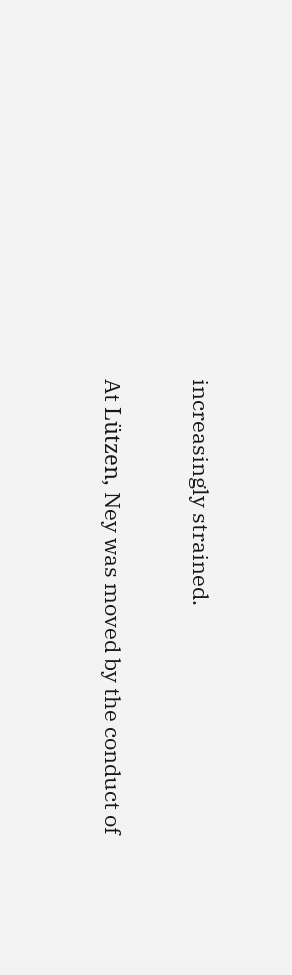increasingly strained.

At Lützen, Ney was moved by the conduct of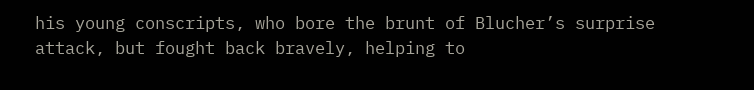his young conscripts, who bore the brunt of Blucher’s surprise attack, but fought back bravely, helping to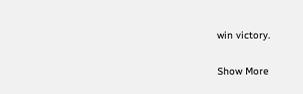win victory.

Show More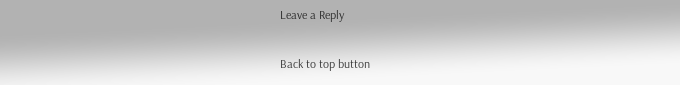Leave a Reply

Back to top button